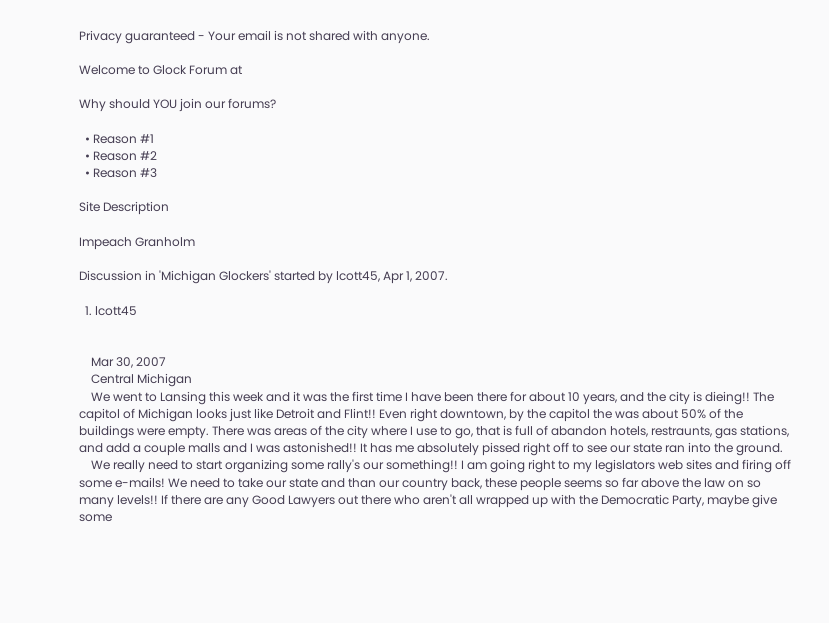Privacy guaranteed - Your email is not shared with anyone.

Welcome to Glock Forum at

Why should YOU join our forums?

  • Reason #1
  • Reason #2
  • Reason #3

Site Description

Impeach Granholm

Discussion in 'Michigan Glockers' started by lcott45, Apr 1, 2007.

  1. lcott45


    Mar 30, 2007
    Central Michigan
    We went to Lansing this week and it was the first time I have been there for about 10 years, and the city is dieing!! The capitol of Michigan looks just like Detroit and Flint!! Even right downtown, by the capitol the was about 50% of the buildings were empty. There was areas of the city where I use to go, that is full of abandon hotels, restraunts, gas stations, and add a couple malls and I was astonished!! It has me absolutely pissed right off to see our state ran into the ground.
    We really need to start organizing some rally's our something!! I am going right to my legislators web sites and firing off some e-mails! We need to take our state and than our country back, these people seems so far above the law on so many levels!! If there are any Good Lawyers out there who aren't all wrapped up with the Democratic Party, maybe give some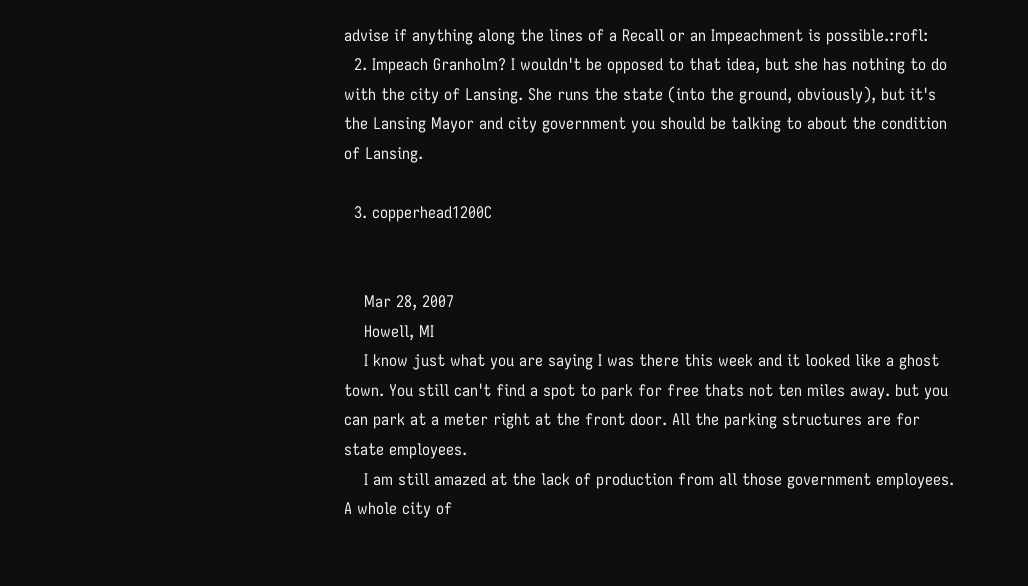advise if anything along the lines of a Recall or an Impeachment is possible.:rofl:
  2. Impeach Granholm? I wouldn't be opposed to that idea, but she has nothing to do with the city of Lansing. She runs the state (into the ground, obviously), but it's the Lansing Mayor and city government you should be talking to about the condition of Lansing.

  3. copperhead1200C


    Mar 28, 2007
    Howell, MI
    I know just what you are saying I was there this week and it looked like a ghost town. You still can't find a spot to park for free thats not ten miles away. but you can park at a meter right at the front door. All the parking structures are for state employees.
    I am still amazed at the lack of production from all those government employees. A whole city of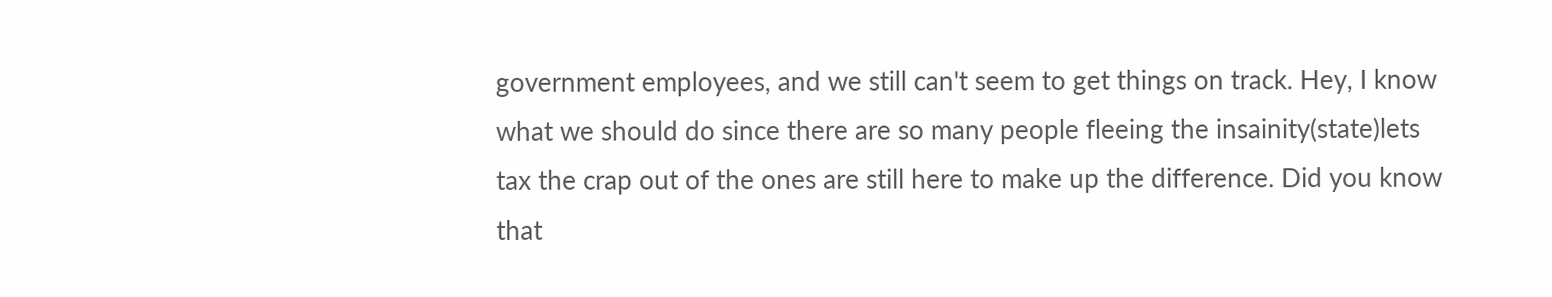government employees, and we still can't seem to get things on track. Hey, I know what we should do since there are so many people fleeing the insainity(state)lets tax the crap out of the ones are still here to make up the difference. Did you know that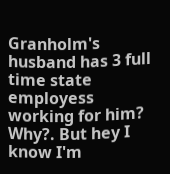Granholm's husband has 3 full time state employess working for him? Why?. But hey I know I'm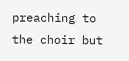preaching to the choir but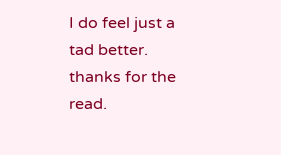I do feel just a tad better. thanks for the read.